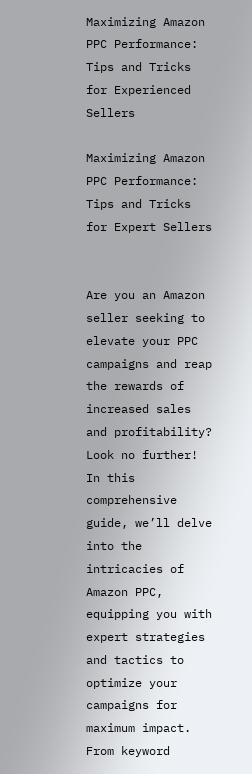Maximizing Amazon PPC Performance: Tips and Tricks for Experienced Sellers

Maximizing Amazon PPC Performance: Tips and Tricks for Expert Sellers


Are you an Amazon seller seeking to elevate your PPC campaigns and reap the rewards of increased sales and profitability? Look no further! In this comprehensive guide, we’ll delve into the intricacies of Amazon PPC, equipping you with expert strategies and tactics to optimize your campaigns for maximum impact. From keyword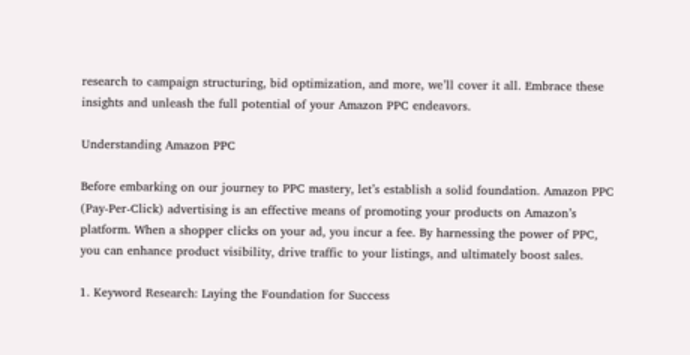research to campaign structuring, bid optimization, and more, we’ll cover it all. Embrace these insights and unleash the full potential of your Amazon PPC endeavors.

Understanding Amazon PPC

Before embarking on our journey to PPC mastery, let’s establish a solid foundation. Amazon PPC (Pay-Per-Click) advertising is an effective means of promoting your products on Amazon’s platform. When a shopper clicks on your ad, you incur a fee. By harnessing the power of PPC, you can enhance product visibility, drive traffic to your listings, and ultimately boost sales.

1. Keyword Research: Laying the Foundation for Success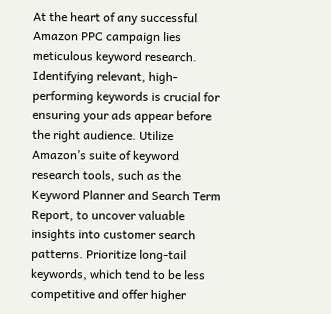At the heart of any successful Amazon PPC campaign lies meticulous keyword research. Identifying relevant, high-performing keywords is crucial for ensuring your ads appear before the right audience. Utilize Amazon’s suite of keyword research tools, such as the Keyword Planner and Search Term Report, to uncover valuable insights into customer search patterns. Prioritize long-tail keywords, which tend to be less competitive and offer higher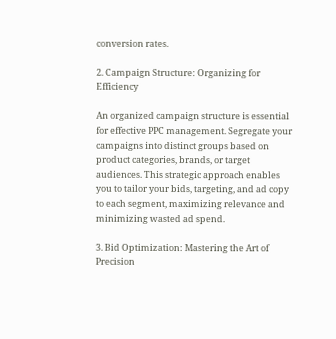conversion rates.

2. Campaign Structure: Organizing for Efficiency

An organized campaign structure is essential for effective PPC management. Segregate your campaigns into distinct groups based on product categories, brands, or target audiences. This strategic approach enables you to tailor your bids, targeting, and ad copy to each segment, maximizing relevance and minimizing wasted ad spend.

3. Bid Optimization: Mastering the Art of Precision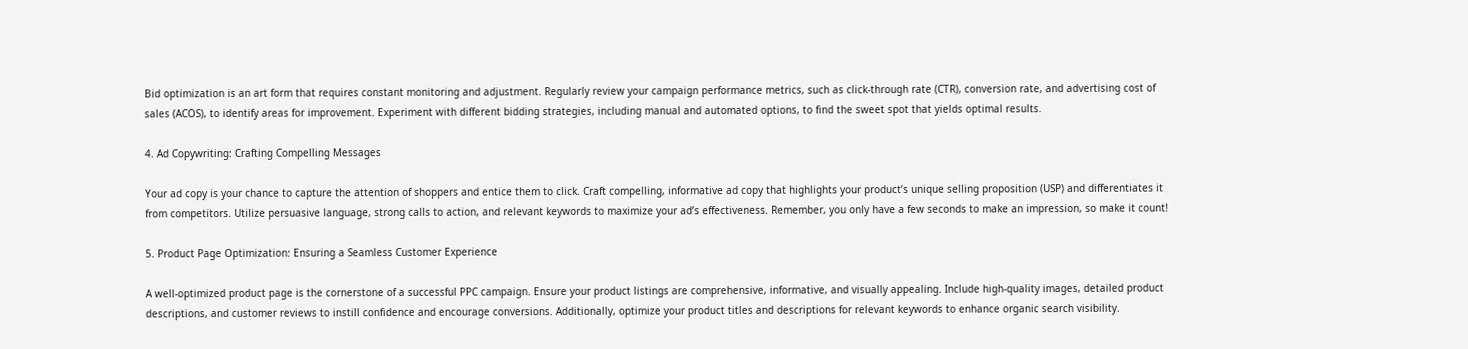Bid optimization is an art form that requires constant monitoring and adjustment. Regularly review your campaign performance metrics, such as click-through rate (CTR), conversion rate, and advertising cost of sales (ACOS), to identify areas for improvement. Experiment with different bidding strategies, including manual and automated options, to find the sweet spot that yields optimal results.

4. Ad Copywriting: Crafting Compelling Messages

Your ad copy is your chance to capture the attention of shoppers and entice them to click. Craft compelling, informative ad copy that highlights your product’s unique selling proposition (USP) and differentiates it from competitors. Utilize persuasive language, strong calls to action, and relevant keywords to maximize your ad’s effectiveness. Remember, you only have a few seconds to make an impression, so make it count!

5. Product Page Optimization: Ensuring a Seamless Customer Experience

A well-optimized product page is the cornerstone of a successful PPC campaign. Ensure your product listings are comprehensive, informative, and visually appealing. Include high-quality images, detailed product descriptions, and customer reviews to instill confidence and encourage conversions. Additionally, optimize your product titles and descriptions for relevant keywords to enhance organic search visibility.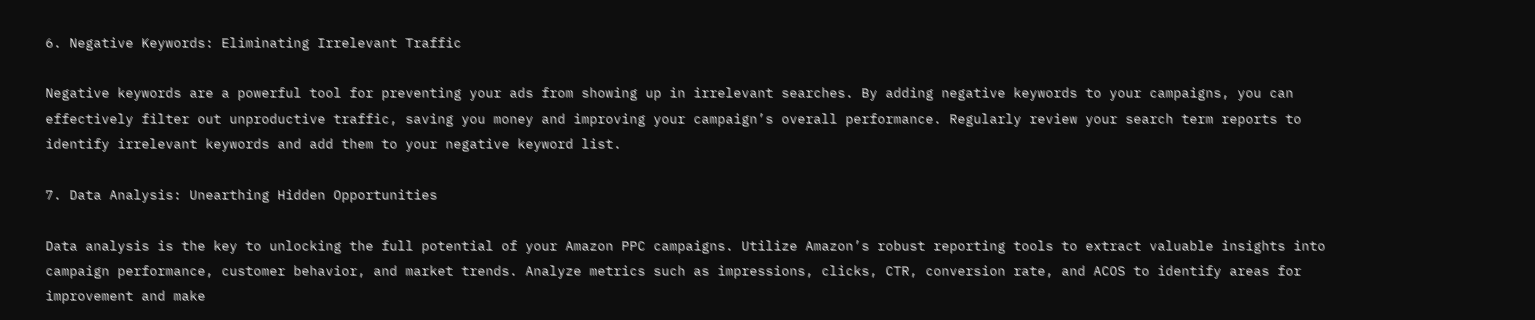6. Negative Keywords: Eliminating Irrelevant Traffic

Negative keywords are a powerful tool for preventing your ads from showing up in irrelevant searches. By adding negative keywords to your campaigns, you can effectively filter out unproductive traffic, saving you money and improving your campaign’s overall performance. Regularly review your search term reports to identify irrelevant keywords and add them to your negative keyword list.

7. Data Analysis: Unearthing Hidden Opportunities

Data analysis is the key to unlocking the full potential of your Amazon PPC campaigns. Utilize Amazon’s robust reporting tools to extract valuable insights into campaign performance, customer behavior, and market trends. Analyze metrics such as impressions, clicks, CTR, conversion rate, and ACOS to identify areas for improvement and make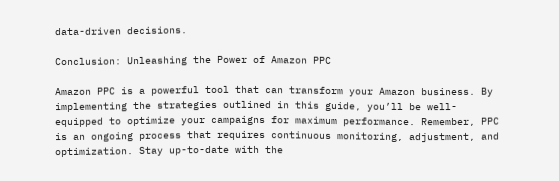data-driven decisions.

Conclusion: Unleashing the Power of Amazon PPC

Amazon PPC is a powerful tool that can transform your Amazon business. By implementing the strategies outlined in this guide, you’ll be well-equipped to optimize your campaigns for maximum performance. Remember, PPC is an ongoing process that requires continuous monitoring, adjustment, and optimization. Stay up-to-date with the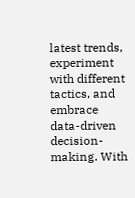latest trends, experiment with different tactics, and embrace data-driven decision-making. With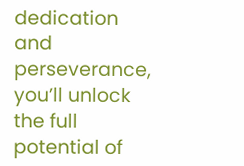dedication and perseverance, you’ll unlock the full potential of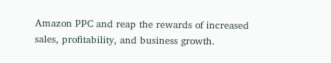Amazon PPC and reap the rewards of increased sales, profitability, and business growth.